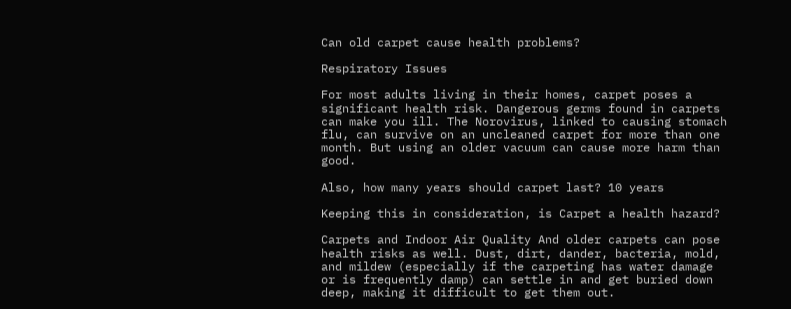Can old carpet cause health problems?

Respiratory Issues

For most adults living in their homes, carpet poses a significant health risk. Dangerous germs found in carpets can make you ill. The Norovirus, linked to causing stomach flu, can survive on an uncleaned carpet for more than one month. But using an older vacuum can cause more harm than good.

Also, how many years should carpet last? 10 years

Keeping this in consideration, is Carpet a health hazard?

Carpets and Indoor Air Quality And older carpets can pose health risks as well. Dust, dirt, dander, bacteria, mold, and mildew (especially if the carpeting has water damage or is frequently damp) can settle in and get buried down deep, making it difficult to get them out.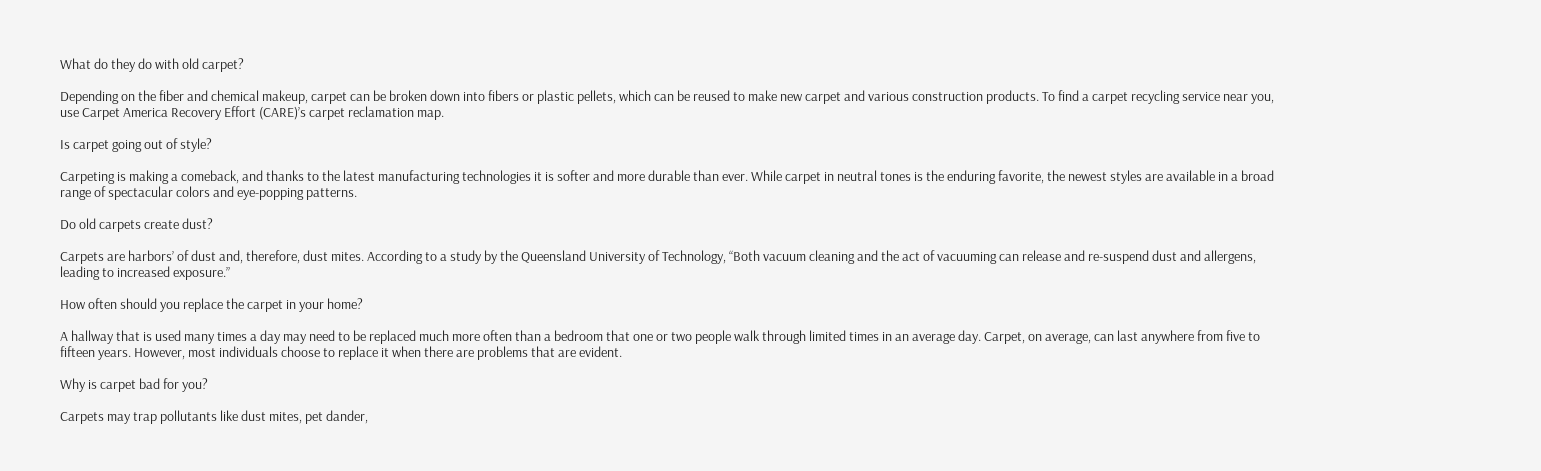What do they do with old carpet?

Depending on the fiber and chemical makeup, carpet can be broken down into fibers or plastic pellets, which can be reused to make new carpet and various construction products. To find a carpet recycling service near you, use Carpet America Recovery Effort (CARE)’s carpet reclamation map.

Is carpet going out of style?

Carpeting is making a comeback, and thanks to the latest manufacturing technologies it is softer and more durable than ever. While carpet in neutral tones is the enduring favorite, the newest styles are available in a broad range of spectacular colors and eye-popping patterns.

Do old carpets create dust?

Carpets are harbors’ of dust and, therefore, dust mites. According to a study by the Queensland University of Technology, “Both vacuum cleaning and the act of vacuuming can release and re-suspend dust and allergens, leading to increased exposure.”

How often should you replace the carpet in your home?

A hallway that is used many times a day may need to be replaced much more often than a bedroom that one or two people walk through limited times in an average day. Carpet, on average, can last anywhere from five to fifteen years. However, most individuals choose to replace it when there are problems that are evident.

Why is carpet bad for you?

Carpets may trap pollutants like dust mites, pet dander,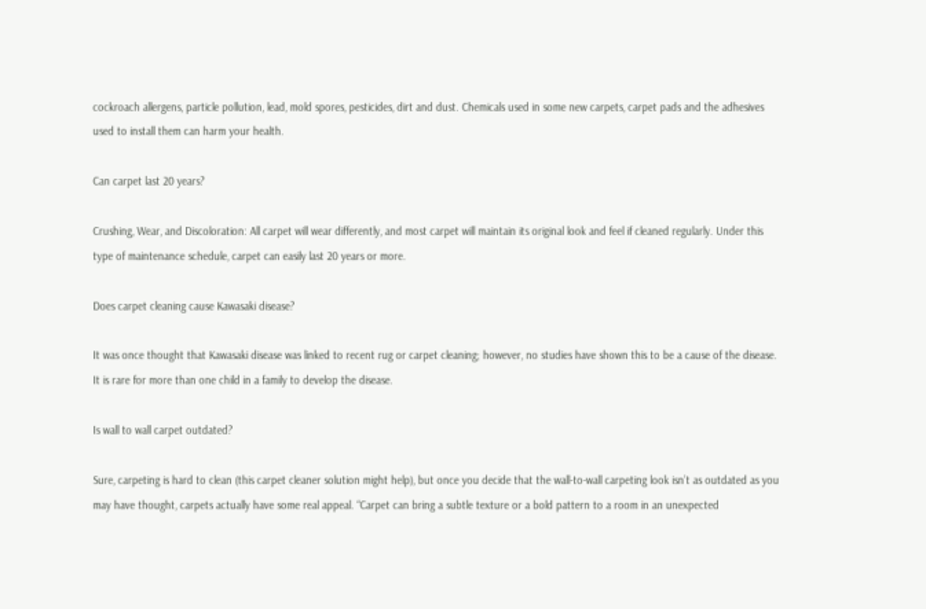cockroach allergens, particle pollution, lead, mold spores, pesticides, dirt and dust. Chemicals used in some new carpets, carpet pads and the adhesives used to install them can harm your health.

Can carpet last 20 years?

Crushing, Wear, and Discoloration: All carpet will wear differently, and most carpet will maintain its original look and feel if cleaned regularly. Under this type of maintenance schedule, carpet can easily last 20 years or more.

Does carpet cleaning cause Kawasaki disease?

It was once thought that Kawasaki disease was linked to recent rug or carpet cleaning; however, no studies have shown this to be a cause of the disease. It is rare for more than one child in a family to develop the disease.

Is wall to wall carpet outdated?

Sure, carpeting is hard to clean (this carpet cleaner solution might help), but once you decide that the wall-to-wall carpeting look isn’t as outdated as you may have thought, carpets actually have some real appeal. “Carpet can bring a subtle texture or a bold pattern to a room in an unexpected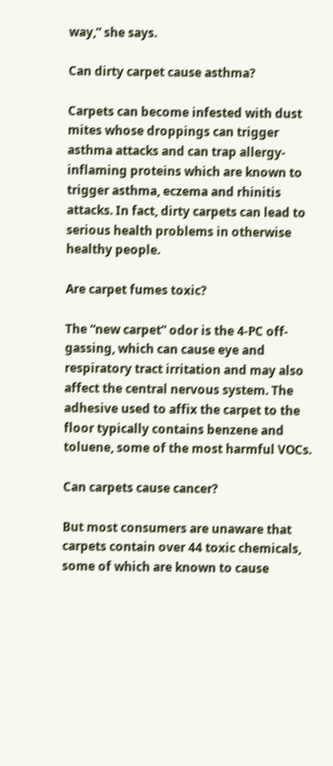way,” she says.

Can dirty carpet cause asthma?

Carpets can become infested with dust mites whose droppings can trigger asthma attacks and can trap allergy-inflaming proteins which are known to trigger asthma, eczema and rhinitis attacks. In fact, dirty carpets can lead to serious health problems in otherwise healthy people.

Are carpet fumes toxic?

The “new carpet” odor is the 4-PC off-gassing, which can cause eye and respiratory tract irritation and may also affect the central nervous system. The adhesive used to affix the carpet to the floor typically contains benzene and toluene, some of the most harmful VOCs.

Can carpets cause cancer?

But most consumers are unaware that carpets contain over 44 toxic chemicals, some of which are known to cause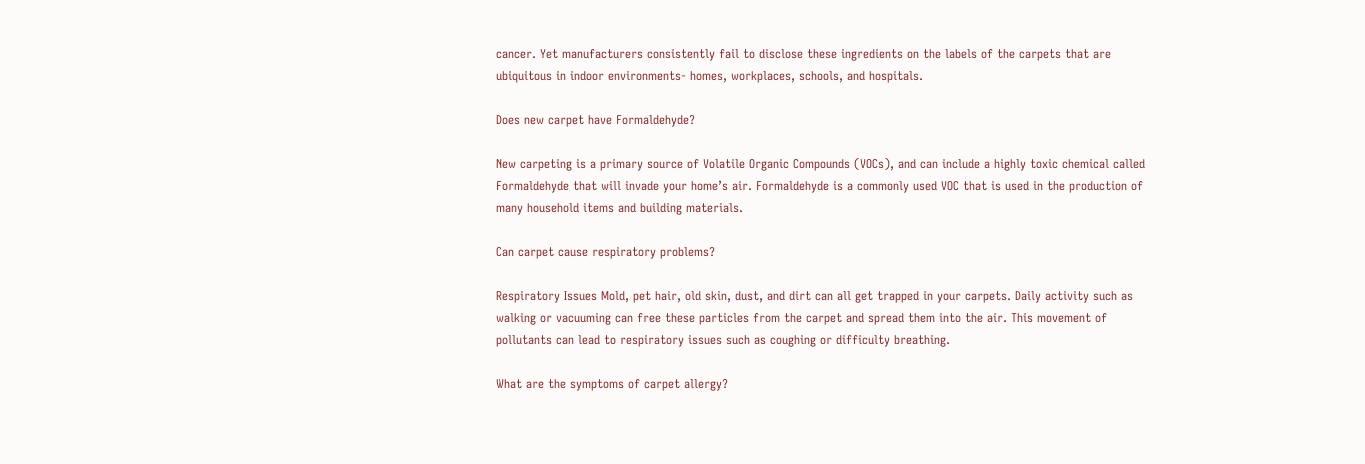cancer. Yet manufacturers consistently fail to disclose these ingredients on the labels of the carpets that are ubiquitous in indoor environments- homes, workplaces, schools, and hospitals.

Does new carpet have Formaldehyde?

New carpeting is a primary source of Volatile Organic Compounds (VOCs), and can include a highly toxic chemical called Formaldehyde that will invade your home’s air. Formaldehyde is a commonly used VOC that is used in the production of many household items and building materials.

Can carpet cause respiratory problems?

Respiratory Issues Mold, pet hair, old skin, dust, and dirt can all get trapped in your carpets. Daily activity such as walking or vacuuming can free these particles from the carpet and spread them into the air. This movement of pollutants can lead to respiratory issues such as coughing or difficulty breathing.

What are the symptoms of carpet allergy?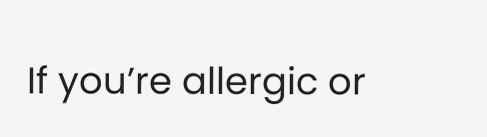If you’re allergic or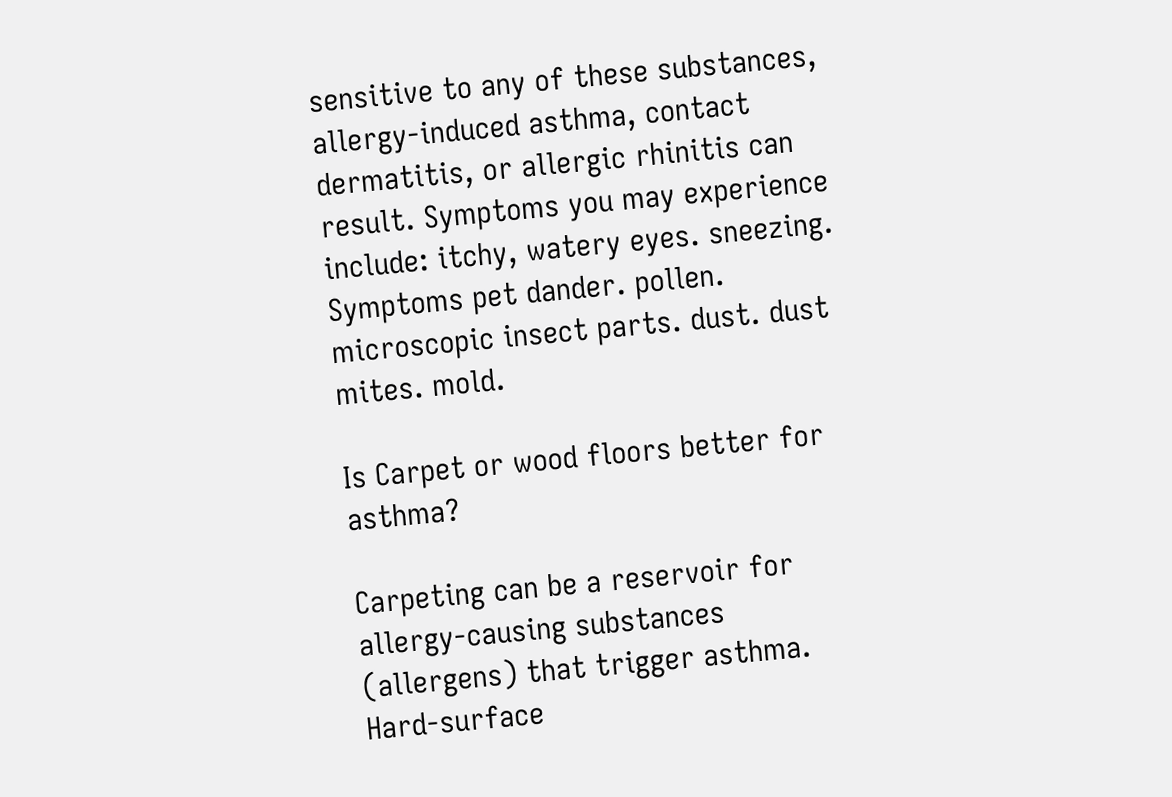sensitive to any of these substances, allergy-induced asthma, contact dermatitis, or allergic rhinitis can result. Symptoms you may experience include: itchy, watery eyes. sneezing. Symptoms pet dander. pollen. microscopic insect parts. dust. dust mites. mold.

Is Carpet or wood floors better for asthma?

Carpeting can be a reservoir for allergy-causing substances (allergens) that trigger asthma. Hard-surface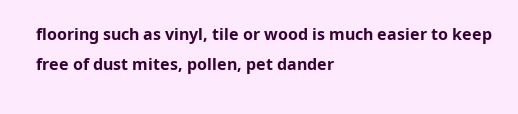flooring such as vinyl, tile or wood is much easier to keep free of dust mites, pollen, pet dander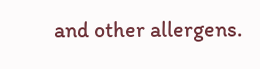and other allergens.